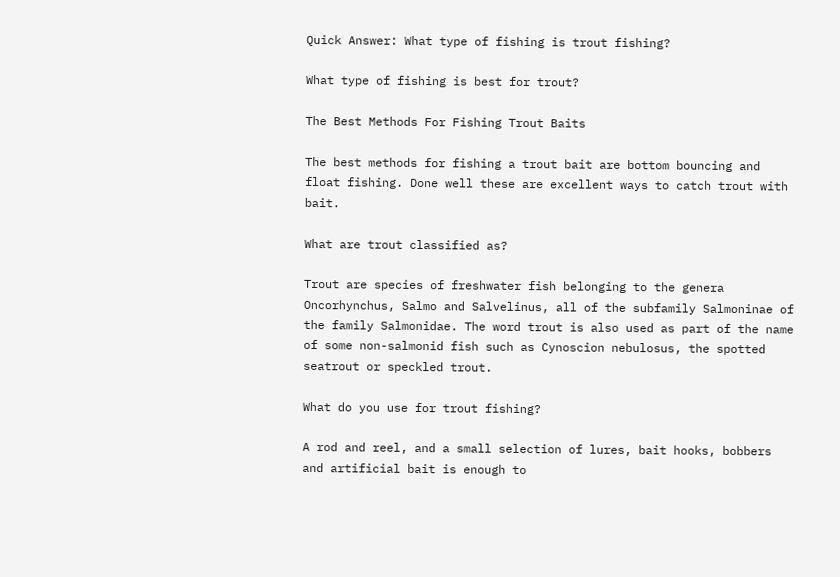Quick Answer: What type of fishing is trout fishing?

What type of fishing is best for trout?

The Best Methods For Fishing Trout Baits

The best methods for fishing a trout bait are bottom bouncing and float fishing. Done well these are excellent ways to catch trout with bait.

What are trout classified as?

Trout are species of freshwater fish belonging to the genera Oncorhynchus, Salmo and Salvelinus, all of the subfamily Salmoninae of the family Salmonidae. The word trout is also used as part of the name of some non-salmonid fish such as Cynoscion nebulosus, the spotted seatrout or speckled trout.

What do you use for trout fishing?

A rod and reel, and a small selection of lures, bait hooks, bobbers and artificial bait is enough to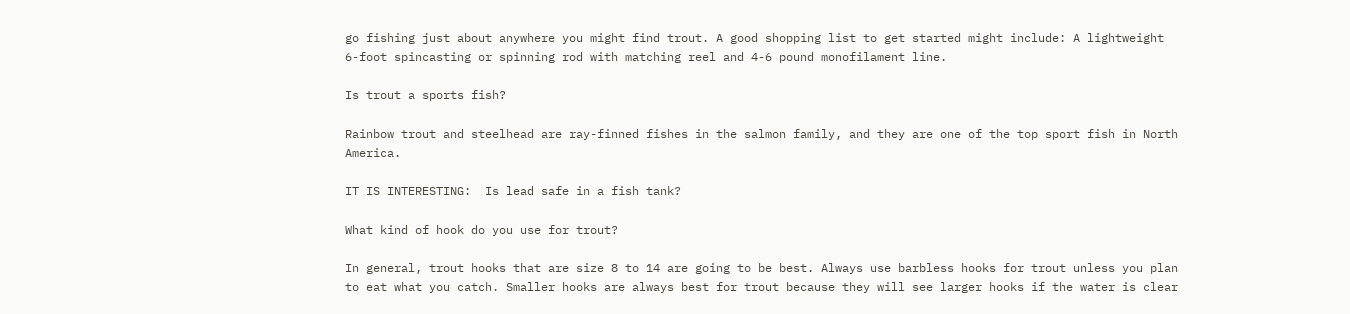go fishing just about anywhere you might find trout. A good shopping list to get started might include: A lightweight 6-foot spincasting or spinning rod with matching reel and 4-6 pound monofilament line.

Is trout a sports fish?

Rainbow trout and steelhead are ray-finned fishes in the salmon family, and they are one of the top sport fish in North America.

IT IS INTERESTING:  Is lead safe in a fish tank?

What kind of hook do you use for trout?

In general, trout hooks that are size 8 to 14 are going to be best. Always use barbless hooks for trout unless you plan to eat what you catch. Smaller hooks are always best for trout because they will see larger hooks if the water is clear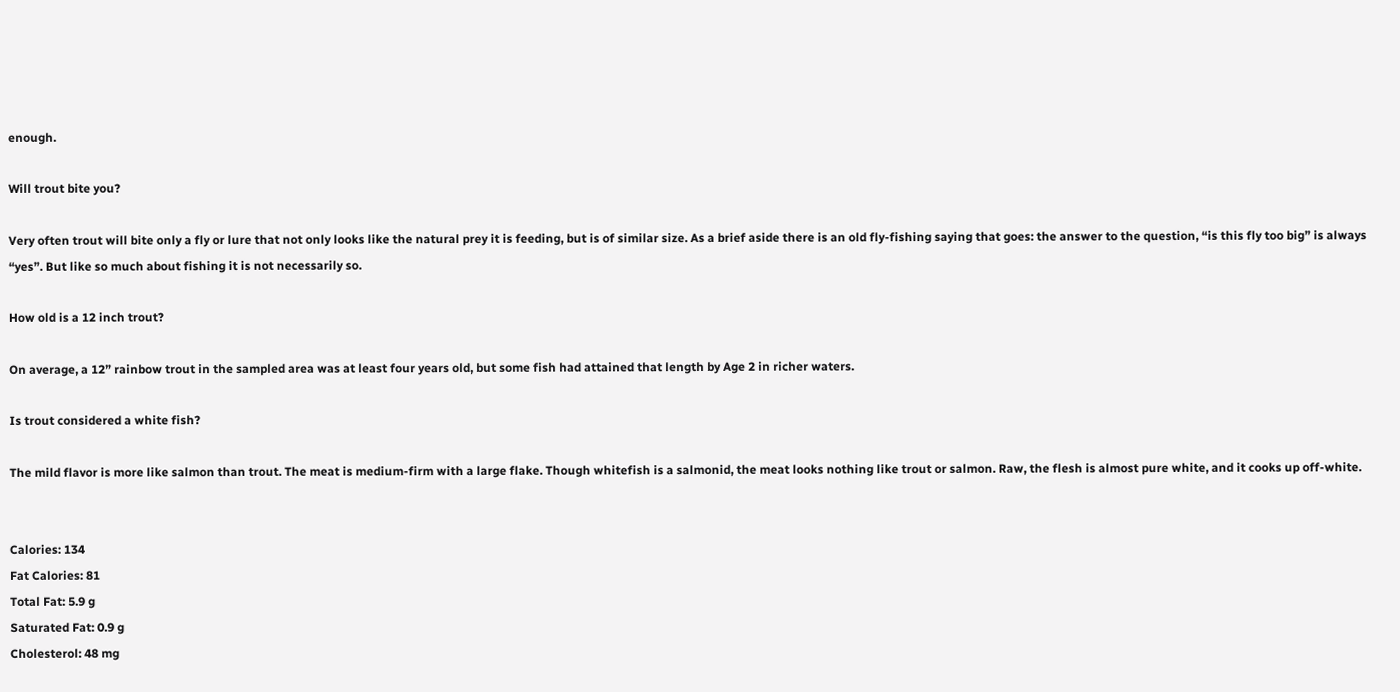enough.

Will trout bite you?

Very often trout will bite only a fly or lure that not only looks like the natural prey it is feeding, but is of similar size. As a brief aside there is an old fly-fishing saying that goes: the answer to the question, “is this fly too big” is always “yes”. But like so much about fishing it is not necessarily so.

How old is a 12 inch trout?

On average, a 12” rainbow trout in the sampled area was at least four years old, but some fish had attained that length by Age 2 in richer waters.

Is trout considered a white fish?

The mild flavor is more like salmon than trout. The meat is medium-firm with a large flake. Though whitefish is a salmonid, the meat looks nothing like trout or salmon. Raw, the flesh is almost pure white, and it cooks up off-white.


Calories: 134
Fat Calories: 81
Total Fat: 5.9 g
Saturated Fat: 0.9 g
Cholesterol: 48 mg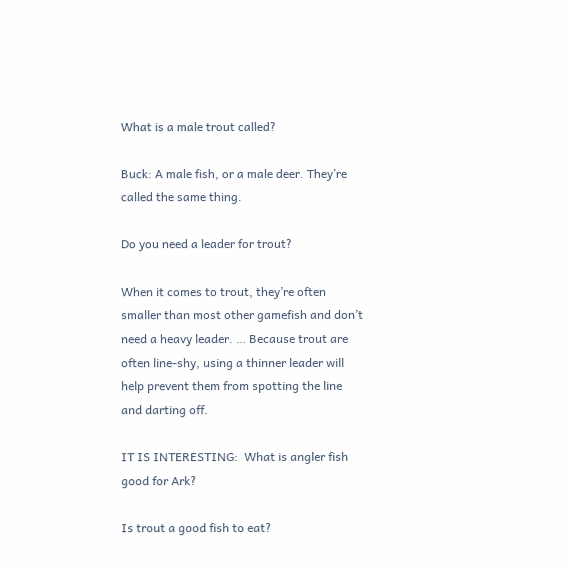What is a male trout called?

Buck: A male fish, or a male deer. They’re called the same thing.

Do you need a leader for trout?

When it comes to trout, they’re often smaller than most other gamefish and don’t need a heavy leader. … Because trout are often line-shy, using a thinner leader will help prevent them from spotting the line and darting off.

IT IS INTERESTING:  What is angler fish good for Ark?

Is trout a good fish to eat?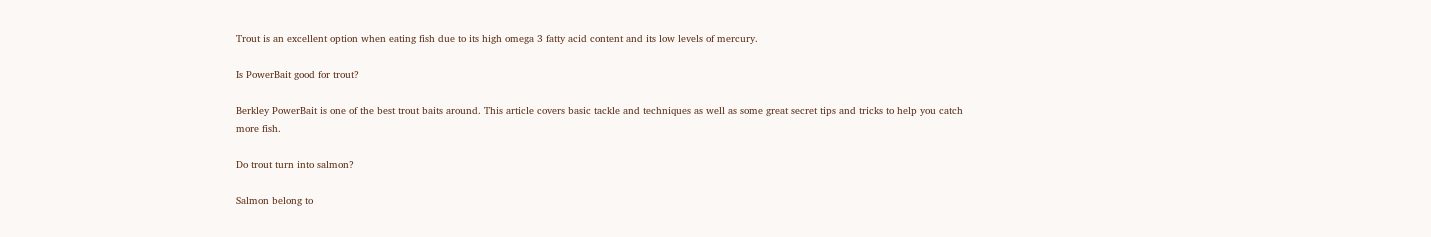Trout is an excellent option when eating fish due to its high omega 3 fatty acid content and its low levels of mercury.

Is PowerBait good for trout?

Berkley PowerBait is one of the best trout baits around. This article covers basic tackle and techniques as well as some great secret tips and tricks to help you catch more fish.

Do trout turn into salmon?

Salmon belong to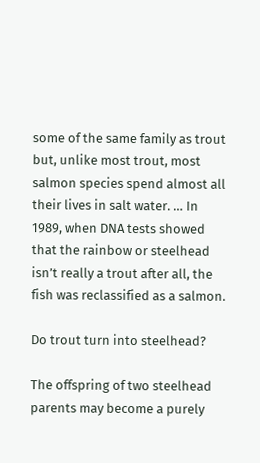some of the same family as trout but, unlike most trout, most salmon species spend almost all their lives in salt water. … In 1989, when DNA tests showed that the rainbow or steelhead isn’t really a trout after all, the fish was reclassified as a salmon.

Do trout turn into steelhead?

The offspring of two steelhead parents may become a purely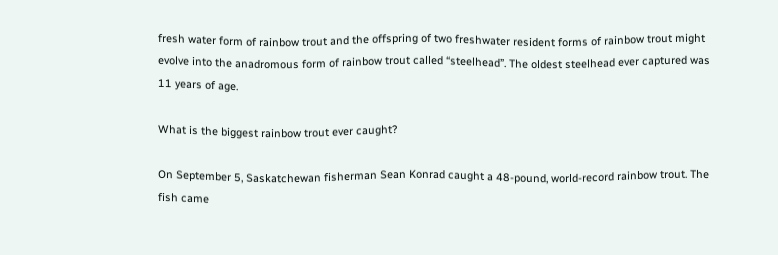fresh water form of rainbow trout and the offspring of two freshwater resident forms of rainbow trout might evolve into the anadromous form of rainbow trout called “steelhead”. The oldest steelhead ever captured was 11 years of age.

What is the biggest rainbow trout ever caught?

On September 5, Saskatchewan fisherman Sean Konrad caught a 48-pound, world-record rainbow trout. The fish came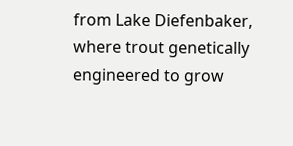from Lake Diefenbaker, where trout genetically engineered to grow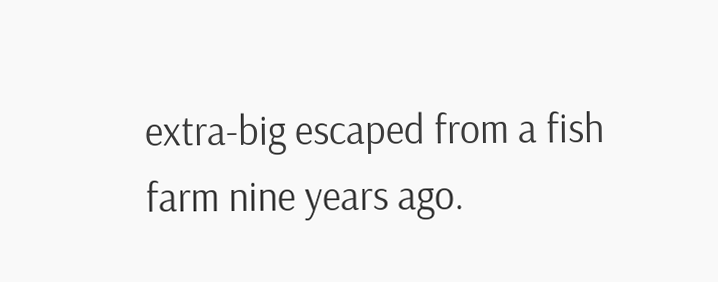extra-big escaped from a fish farm nine years ago.